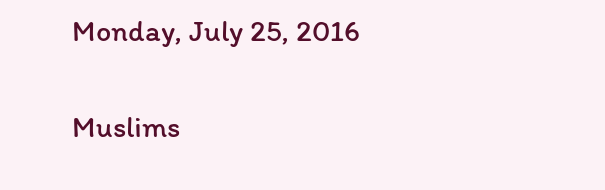Monday, July 25, 2016

Muslims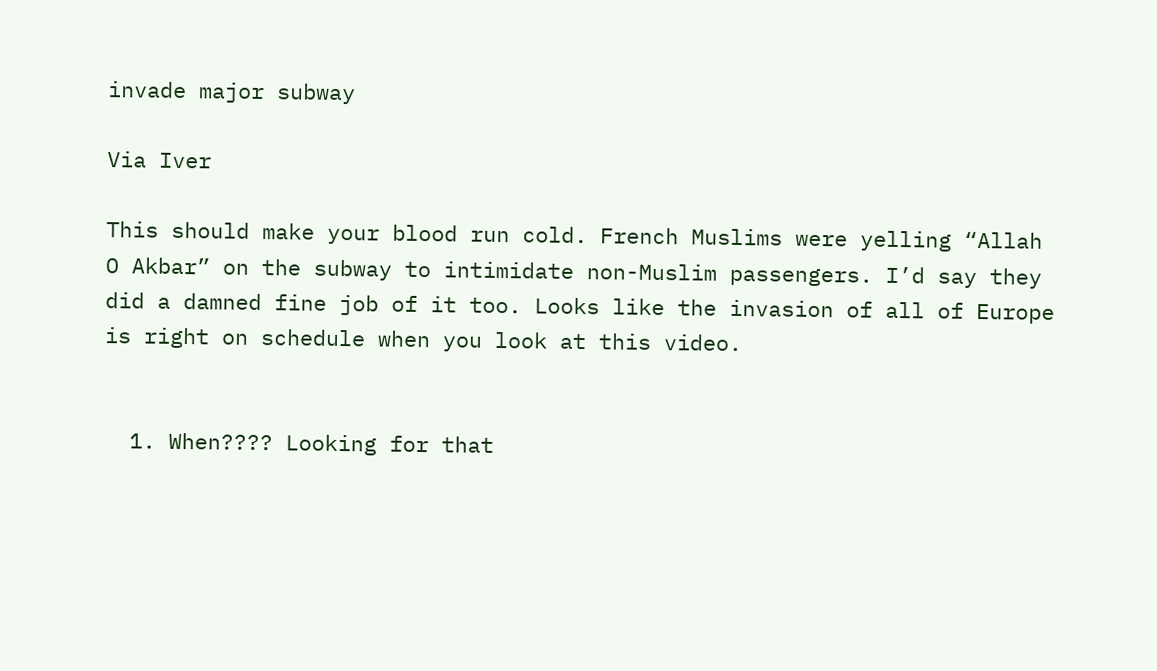invade major subway

Via Iver

This should make your blood run cold. French Muslims were yelling “Allah O Akbar” on the subway to intimidate non-Muslim passengers. I’d say they did a damned fine job of it too. Looks like the invasion of all of Europe is right on schedule when you look at this video.


  1. When???? Looking for that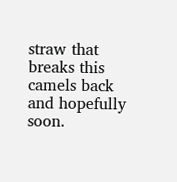straw that breaks this camels back and hopefully soon.